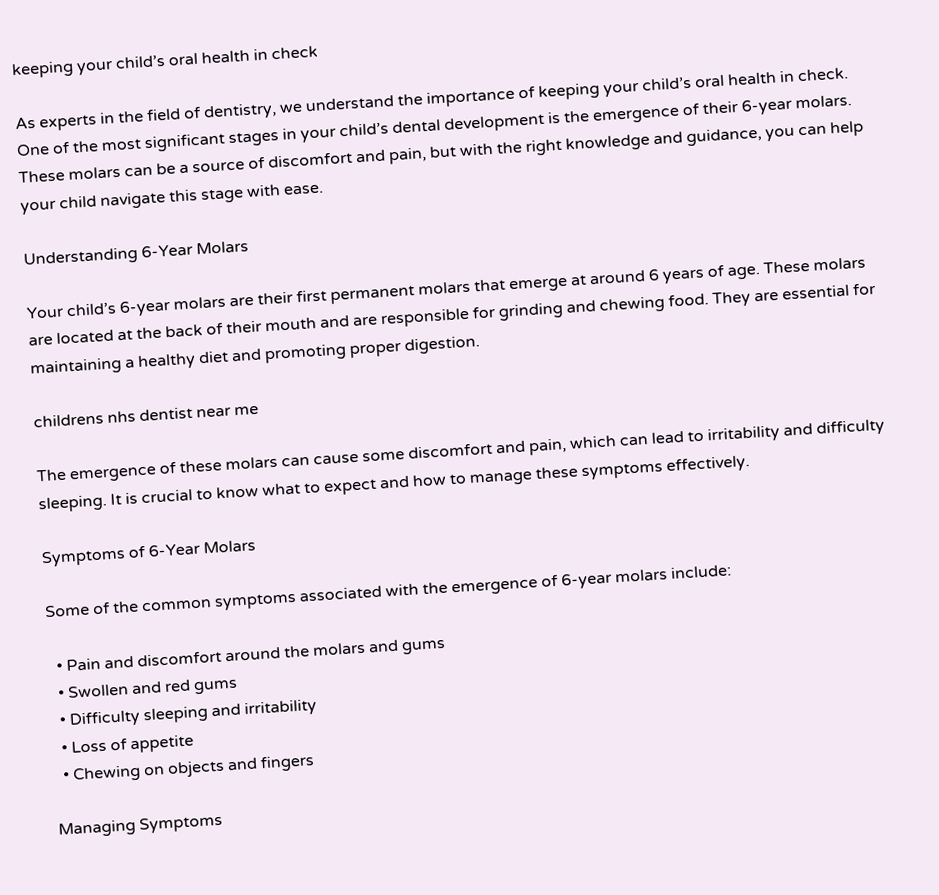keeping your child’s oral health in check

As experts in the field of dentistry, we understand the importance of keeping your child’s oral health in check. One of the most significant stages in your child’s dental development is the emergence of their 6-year molars. These molars can be a source of discomfort and pain, but with the right knowledge and guidance, you can help your child navigate this stage with ease.

Understanding 6-Year Molars

Your child’s 6-year molars are their first permanent molars that emerge at around 6 years of age. These molars are located at the back of their mouth and are responsible for grinding and chewing food. They are essential for maintaining a healthy diet and promoting proper digestion.

childrens nhs dentist near me

The emergence of these molars can cause some discomfort and pain, which can lead to irritability and difficulty sleeping. It is crucial to know what to expect and how to manage these symptoms effectively.

Symptoms of 6-Year Molars

Some of the common symptoms associated with the emergence of 6-year molars include:

  • Pain and discomfort around the molars and gums
  • Swollen and red gums
  • Difficulty sleeping and irritability
  • Loss of appetite
  • Chewing on objects and fingers

Managing Symptoms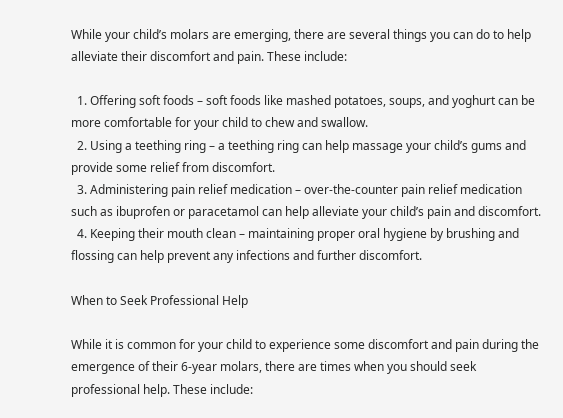While your child’s molars are emerging, there are several things you can do to help alleviate their discomfort and pain. These include:

  1. Offering soft foods – soft foods like mashed potatoes, soups, and yoghurt can be more comfortable for your child to chew and swallow.
  2. Using a teething ring – a teething ring can help massage your child’s gums and provide some relief from discomfort.
  3. Administering pain relief medication – over-the-counter pain relief medication such as ibuprofen or paracetamol can help alleviate your child’s pain and discomfort.
  4. Keeping their mouth clean – maintaining proper oral hygiene by brushing and flossing can help prevent any infections and further discomfort.

When to Seek Professional Help

While it is common for your child to experience some discomfort and pain during the emergence of their 6-year molars, there are times when you should seek professional help. These include: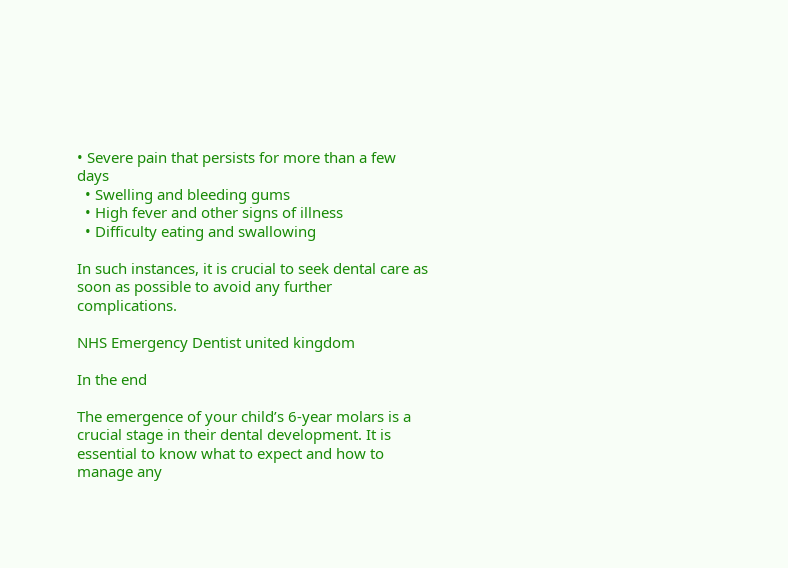• Severe pain that persists for more than a few days
  • Swelling and bleeding gums
  • High fever and other signs of illness
  • Difficulty eating and swallowing

In such instances, it is crucial to seek dental care as soon as possible to avoid any further complications.

NHS Emergency Dentist united kingdom

In the end

The emergence of your child’s 6-year molars is a crucial stage in their dental development. It is essential to know what to expect and how to manage any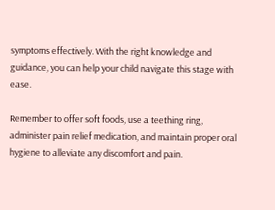symptoms effectively. With the right knowledge and guidance, you can help your child navigate this stage with ease.

Remember to offer soft foods, use a teething ring, administer pain relief medication, and maintain proper oral hygiene to alleviate any discomfort and pain.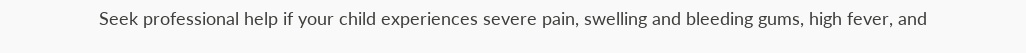Seek professional help if your child experiences severe pain, swelling and bleeding gums, high fever, and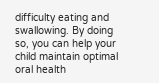difficulty eating and swallowing. By doing so, you can help your child maintain optimal oral health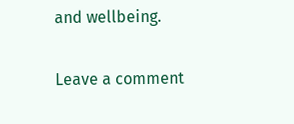and wellbeing.

Leave a comment